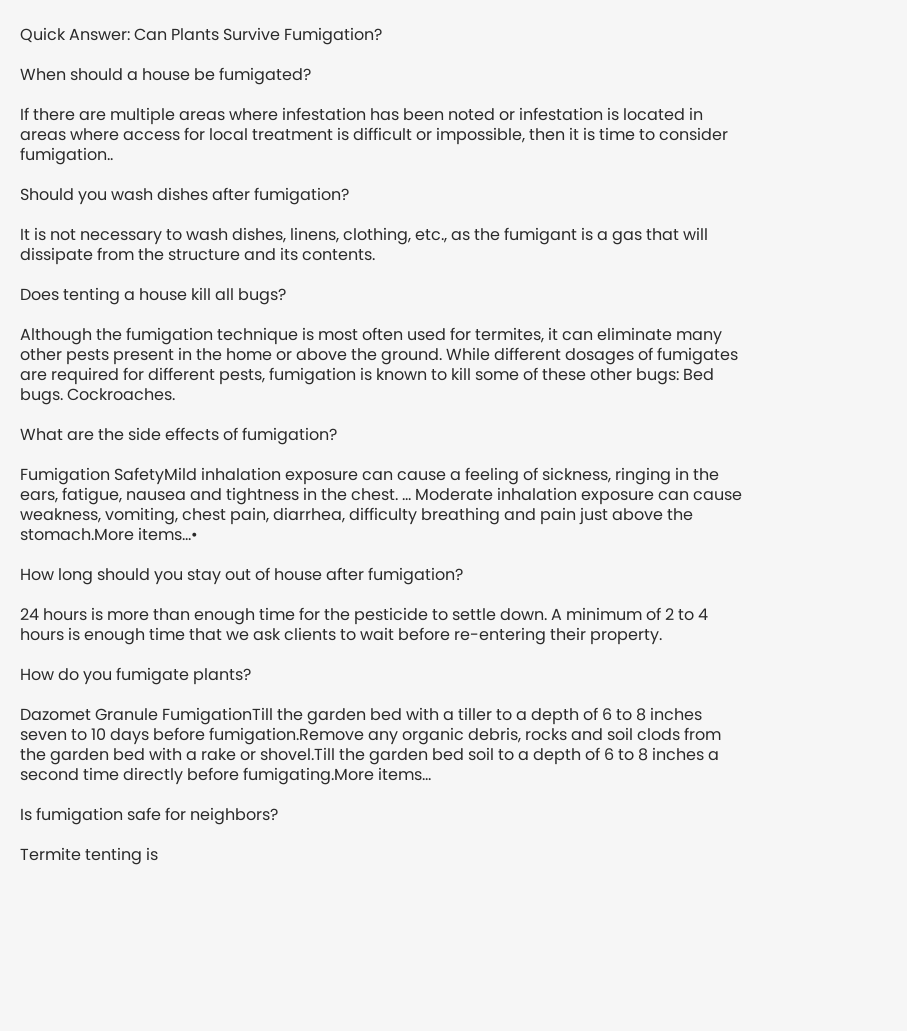Quick Answer: Can Plants Survive Fumigation?

When should a house be fumigated?

If there are multiple areas where infestation has been noted or infestation is located in areas where access for local treatment is difficult or impossible, then it is time to consider fumigation..

Should you wash dishes after fumigation?

It is not necessary to wash dishes, linens, clothing, etc., as the fumigant is a gas that will dissipate from the structure and its contents.

Does tenting a house kill all bugs?

Although the fumigation technique is most often used for termites, it can eliminate many other pests present in the home or above the ground. While different dosages of fumigates are required for different pests, fumigation is known to kill some of these other bugs: Bed bugs. Cockroaches.

What are the side effects of fumigation?

Fumigation SafetyMild inhalation exposure can cause a feeling of sickness, ringing in the ears, fatigue, nausea and tightness in the chest. … Moderate inhalation exposure can cause weakness, vomiting, chest pain, diarrhea, difficulty breathing and pain just above the stomach.More items…•

How long should you stay out of house after fumigation?

24 hours is more than enough time for the pesticide to settle down. A minimum of 2 to 4 hours is enough time that we ask clients to wait before re-entering their property.

How do you fumigate plants?

Dazomet Granule FumigationTill the garden bed with a tiller to a depth of 6 to 8 inches seven to 10 days before fumigation.Remove any organic debris, rocks and soil clods from the garden bed with a rake or shovel.Till the garden bed soil to a depth of 6 to 8 inches a second time directly before fumigating.More items…

Is fumigation safe for neighbors?

Termite tenting is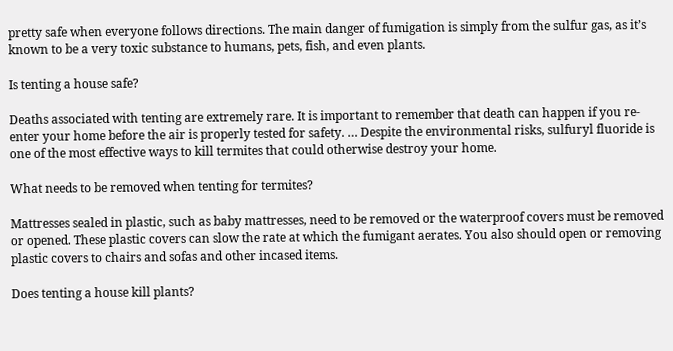pretty safe when everyone follows directions. The main danger of fumigation is simply from the sulfur gas, as it’s known to be a very toxic substance to humans, pets, fish, and even plants.

Is tenting a house safe?

Deaths associated with tenting are extremely rare. It is important to remember that death can happen if you re-enter your home before the air is properly tested for safety. … Despite the environmental risks, sulfuryl fluoride is one of the most effective ways to kill termites that could otherwise destroy your home.

What needs to be removed when tenting for termites?

Mattresses sealed in plastic, such as baby mattresses, need to be removed or the waterproof covers must be removed or opened. These plastic covers can slow the rate at which the fumigant aerates. You also should open or removing plastic covers to chairs and sofas and other incased items.

Does tenting a house kill plants?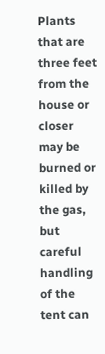Plants that are three feet from the house or closer may be burned or killed by the gas, but careful handling of the tent can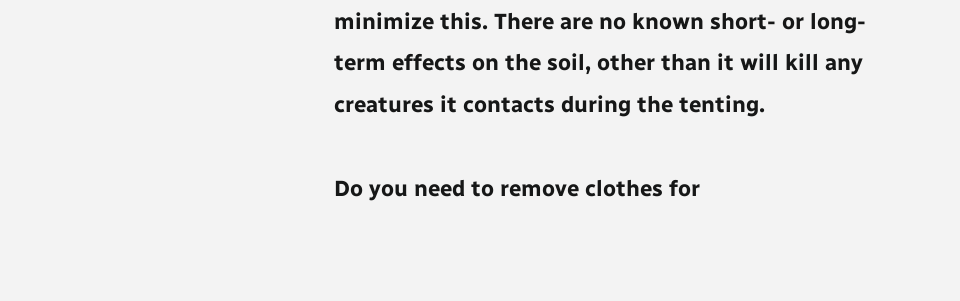minimize this. There are no known short- or long-term effects on the soil, other than it will kill any creatures it contacts during the tenting.

Do you need to remove clothes for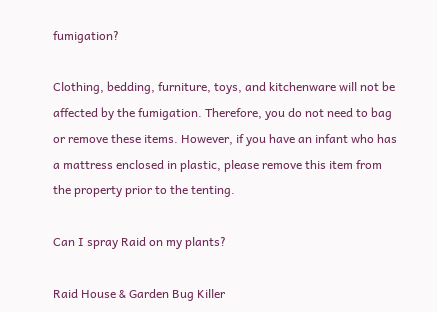fumigation?

Clothing, bedding, furniture, toys, and kitchenware will not be affected by the fumigation. Therefore, you do not need to bag or remove these items. However, if you have an infant who has a mattress enclosed in plastic, please remove this item from the property prior to the tenting.

Can I spray Raid on my plants?

Raid House & Garden Bug Killer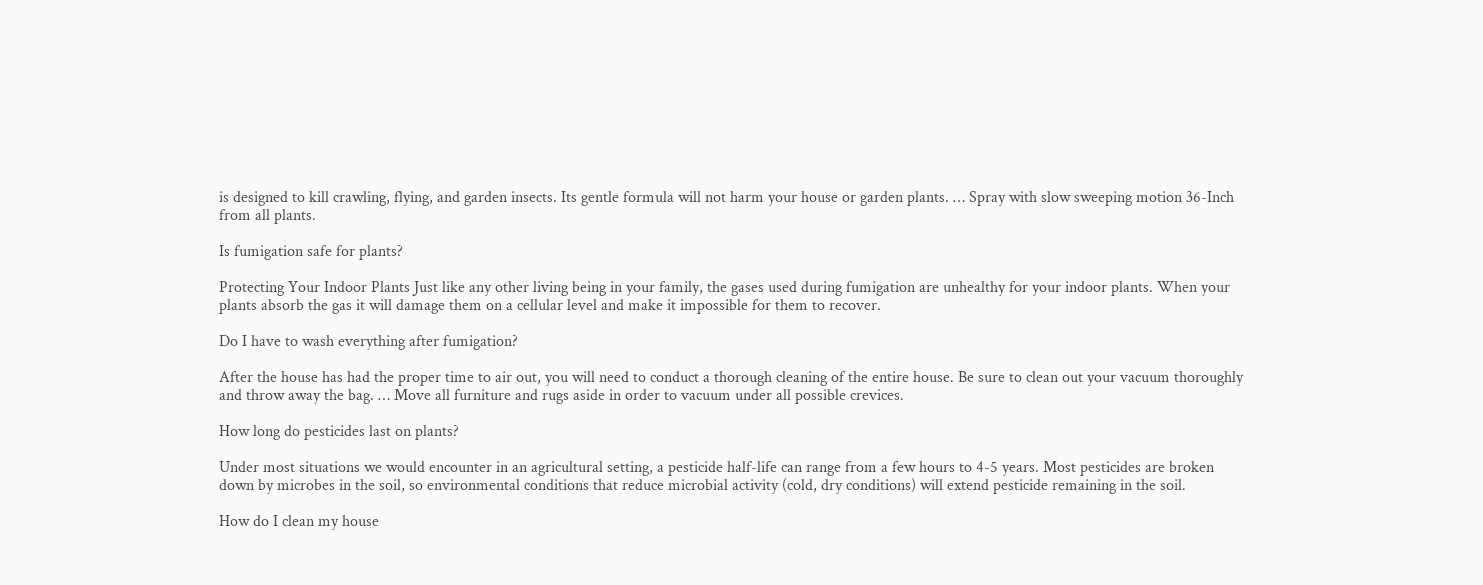is designed to kill crawling, flying, and garden insects. Its gentle formula will not harm your house or garden plants. … Spray with slow sweeping motion 36-Inch from all plants.

Is fumigation safe for plants?

Protecting Your Indoor Plants Just like any other living being in your family, the gases used during fumigation are unhealthy for your indoor plants. When your plants absorb the gas it will damage them on a cellular level and make it impossible for them to recover.

Do I have to wash everything after fumigation?

After the house has had the proper time to air out, you will need to conduct a thorough cleaning of the entire house. Be sure to clean out your vacuum thoroughly and throw away the bag. … Move all furniture and rugs aside in order to vacuum under all possible crevices.

How long do pesticides last on plants?

Under most situations we would encounter in an agricultural setting, a pesticide half-life can range from a few hours to 4-5 years. Most pesticides are broken down by microbes in the soil, so environmental conditions that reduce microbial activity (cold, dry conditions) will extend pesticide remaining in the soil.

How do I clean my house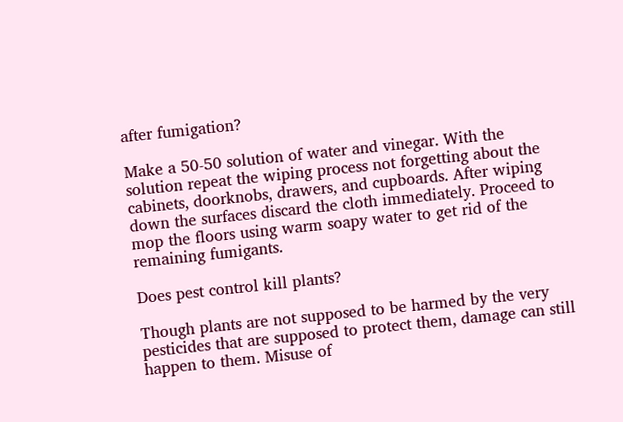after fumigation?

Make a 50-50 solution of water and vinegar. With the solution repeat the wiping process not forgetting about the cabinets, doorknobs, drawers, and cupboards. After wiping down the surfaces discard the cloth immediately. Proceed to mop the floors using warm soapy water to get rid of the remaining fumigants.

Does pest control kill plants?

Though plants are not supposed to be harmed by the very pesticides that are supposed to protect them, damage can still happen to them. Misuse of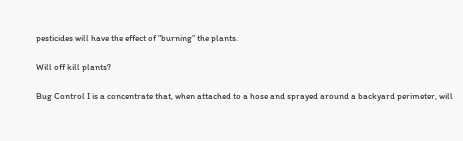pesticides will have the effect of “burning” the plants.

Will off kill plants?

Bug Control I is a concentrate that, when attached to a hose and sprayed around a backyard perimeter, will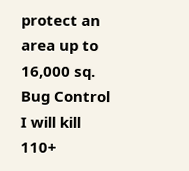protect an area up to 16,000 sq. Bug Control I will kill 110+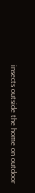insects outside the home on outdoor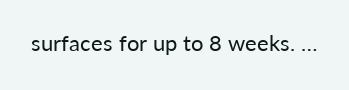surfaces for up to 8 weeks. …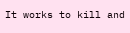It works to kill and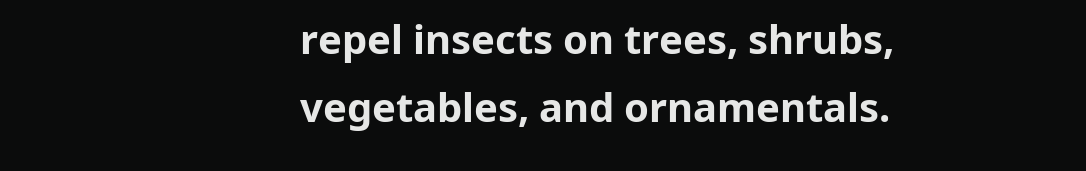repel insects on trees, shrubs, vegetables, and ornamentals.